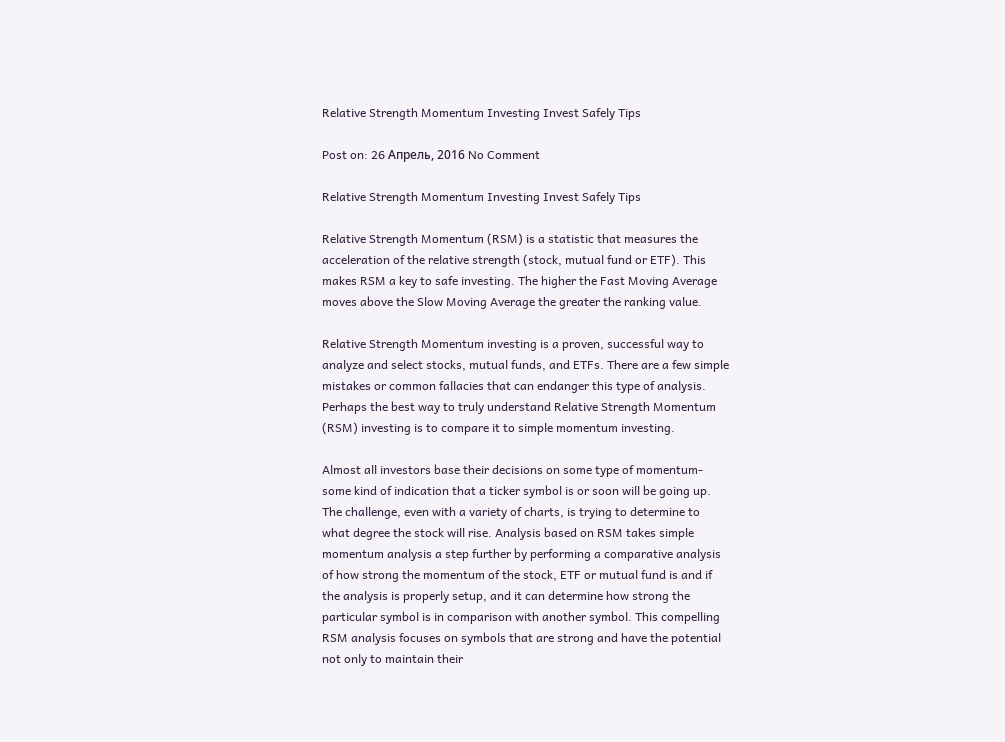Relative Strength Momentum Investing Invest Safely Tips

Post on: 26 Апрель, 2016 No Comment

Relative Strength Momentum Investing Invest Safely Tips

Relative Strength Momentum (RSM) is a statistic that measures the acceleration of the relative strength (stock, mutual fund or ETF). This makes RSM a key to safe investing. The higher the Fast Moving Average moves above the Slow Moving Average the greater the ranking value.

Relative Strength Momentum investing is a proven, successful way to analyze and select stocks, mutual funds, and ETFs. There are a few simple mistakes or common fallacies that can endanger this type of analysis.  Perhaps the best way to truly understand Relative Strength Momentum (RSM) investing is to compare it to simple momentum investing.

Almost all investors base their decisions on some type of momentum-some kind of indication that a ticker symbol is or soon will be going up. The challenge, even with a variety of charts, is trying to determine to what degree the stock will rise. Analysis based on RSM takes simple momentum analysis a step further by performing a comparative analysis of how strong the momentum of the stock, ETF or mutual fund is and if the analysis is properly setup, and it can determine how strong the particular symbol is in comparison with another symbol. This compelling RSM analysis focuses on symbols that are strong and have the potential not only to maintain their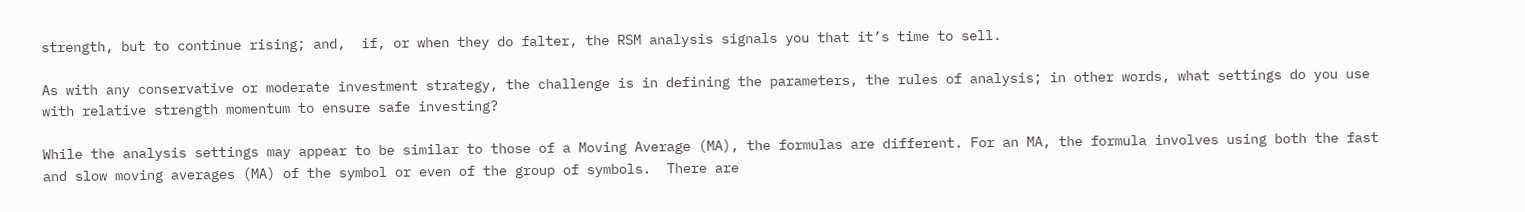strength, but to continue rising; and,  if, or when they do falter, the RSM analysis signals you that it’s time to sell.

As with any conservative or moderate investment strategy, the challenge is in defining the parameters, the rules of analysis; in other words, what settings do you use with relative strength momentum to ensure safe investing?

While the analysis settings may appear to be similar to those of a Moving Average (MA), the formulas are different. For an MA, the formula involves using both the fast and slow moving averages (MA) of the symbol or even of the group of symbols.  There are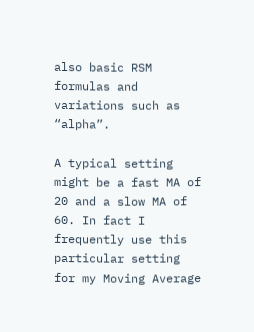also basic RSM formulas and variations such as “alpha”.

A typical setting might be a fast MA of 20 and a slow MA of 60. In fact I frequently use this particular setting for my Moving Average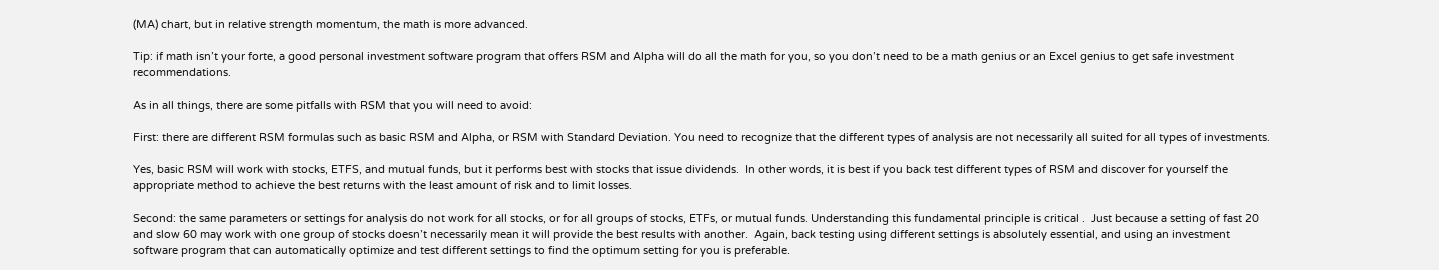(MA) chart, but in relative strength momentum, the math is more advanced.

Tip: if math isn’t your forte, a good personal investment software program that offers RSM and Alpha will do all the math for you, so you don’t need to be a math genius or an Excel genius to get safe investment recommendations.

As in all things, there are some pitfalls with RSM that you will need to avoid:

First: there are different RSM formulas such as basic RSM and Alpha, or RSM with Standard Deviation. You need to recognize that the different types of analysis are not necessarily all suited for all types of investments.

Yes, basic RSM will work with stocks, ETFS, and mutual funds, but it performs best with stocks that issue dividends.  In other words, it is best if you back test different types of RSM and discover for yourself the appropriate method to achieve the best returns with the least amount of risk and to limit losses.

Second: the same parameters or settings for analysis do not work for all stocks, or for all groups of stocks, ETFs, or mutual funds. Understanding this fundamental principle is critical .  Just because a setting of fast 20 and slow 60 may work with one group of stocks doesn’t necessarily mean it will provide the best results with another.  Again, back testing using different settings is absolutely essential, and using an investment software program that can automatically optimize and test different settings to find the optimum setting for you is preferable.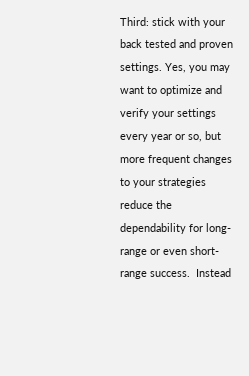Third: stick with your back tested and proven settings. Yes, you may want to optimize and verify your settings every year or so, but more frequent changes to your strategies reduce the dependability for long-range or even short-range success.  Instead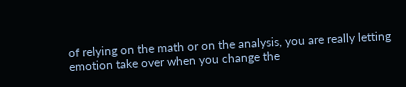of relying on the math or on the analysis, you are really letting emotion take over when you change the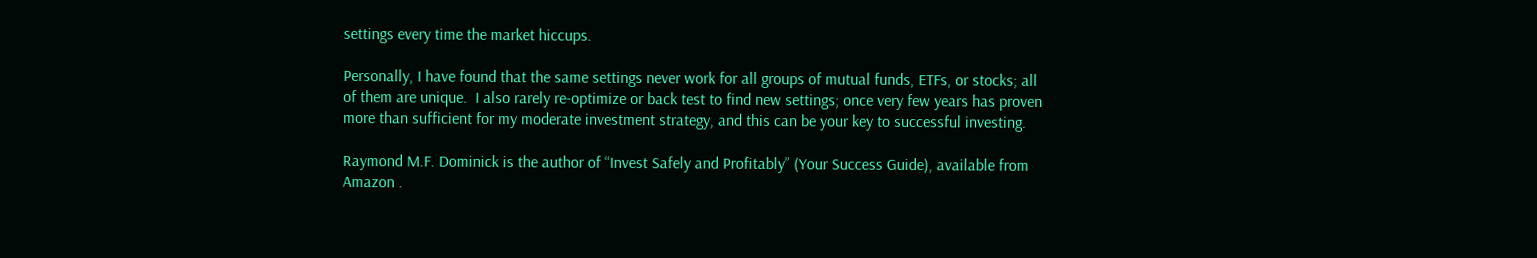settings every time the market hiccups.

Personally, I have found that the same settings never work for all groups of mutual funds, ETFs, or stocks; all of them are unique.  I also rarely re-optimize or back test to find new settings; once very few years has proven more than sufficient for my moderate investment strategy, and this can be your key to successful investing.

Raymond M.F. Dominick is the author of “Invest Safely and Profitably” (Your Success Guide), available from Amazon .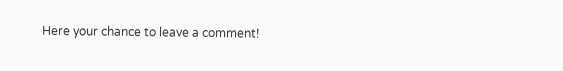Here your chance to leave a comment!